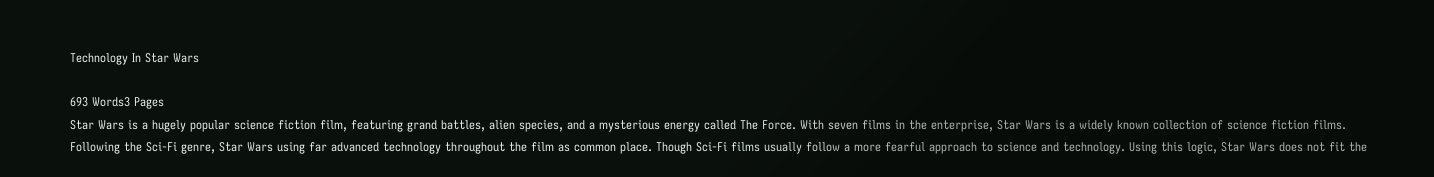Technology In Star Wars

693 Words3 Pages
Star Wars is a hugely popular science fiction film, featuring grand battles, alien species, and a mysterious energy called The Force. With seven films in the enterprise, Star Wars is a widely known collection of science fiction films. Following the Sci-Fi genre, Star Wars using far advanced technology throughout the film as common place. Though Sci-Fi films usually follow a more fearful approach to science and technology. Using this logic, Star Wars does not fit the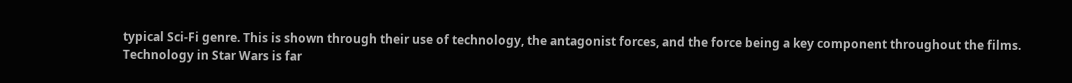typical Sci-Fi genre. This is shown through their use of technology, the antagonist forces, and the force being a key component throughout the films.
Technology in Star Wars is far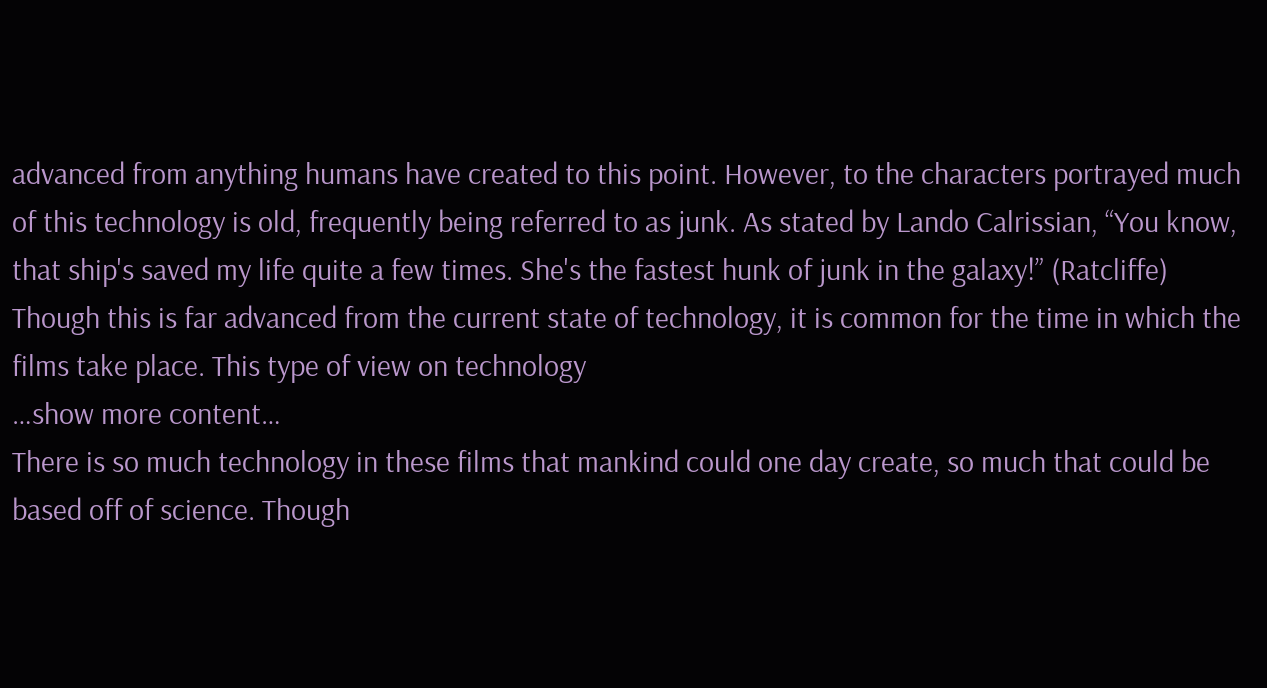advanced from anything humans have created to this point. However, to the characters portrayed much of this technology is old, frequently being referred to as junk. As stated by Lando Calrissian, “You know, that ship's saved my life quite a few times. She's the fastest hunk of junk in the galaxy!” (Ratcliffe)
Though this is far advanced from the current state of technology, it is common for the time in which the films take place. This type of view on technology
…show more content…
There is so much technology in these films that mankind could one day create, so much that could be based off of science. Though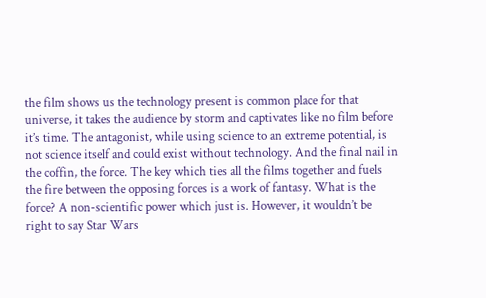the film shows us the technology present is common place for that universe, it takes the audience by storm and captivates like no film before it’s time. The antagonist, while using science to an extreme potential, is not science itself and could exist without technology. And the final nail in the coffin, the force. The key which ties all the films together and fuels the fire between the opposing forces is a work of fantasy. What is the force? A non-scientific power which just is. However, it wouldn’t be right to say Star Wars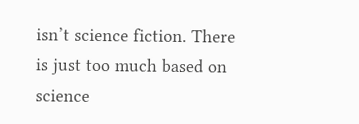isn’t science fiction. There is just too much based on science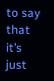to say that it’s just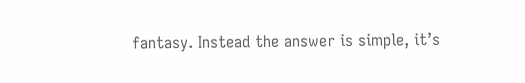fantasy. Instead the answer is simple, it’s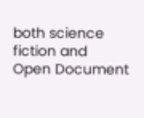both science fiction and
Open Document